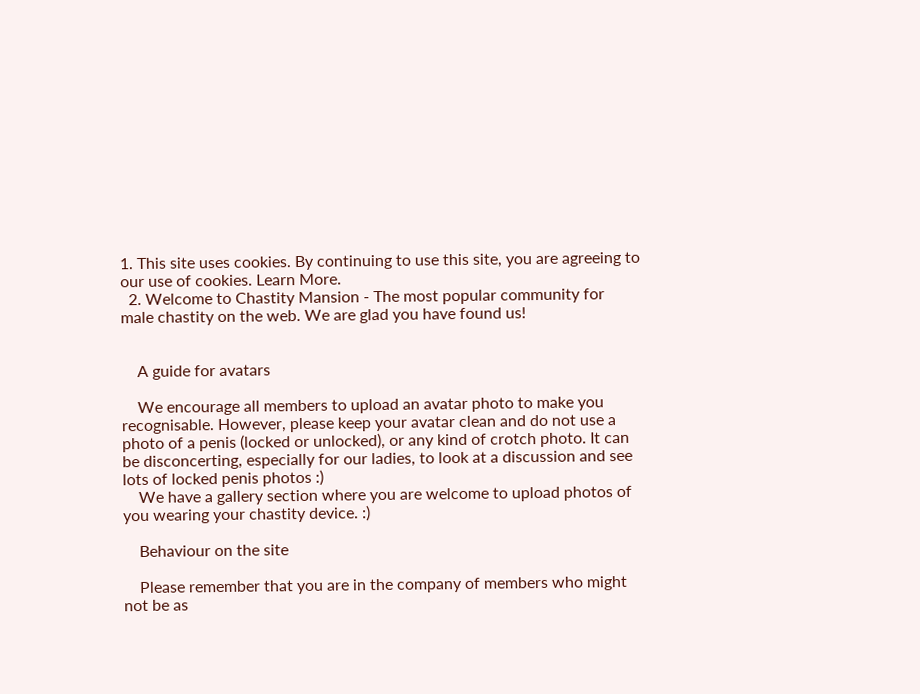1. This site uses cookies. By continuing to use this site, you are agreeing to our use of cookies. Learn More.
  2. Welcome to Chastity Mansion - The most popular community for male chastity on the web. We are glad you have found us!


    A guide for avatars

    We encourage all members to upload an avatar photo to make you recognisable. However, please keep your avatar clean and do not use a photo of a penis (locked or unlocked), or any kind of crotch photo. It can be disconcerting, especially for our ladies, to look at a discussion and see lots of locked penis photos :)
    We have a gallery section where you are welcome to upload photos of you wearing your chastity device. :)

    Behaviour on the site

    Please remember that you are in the company of members who might not be as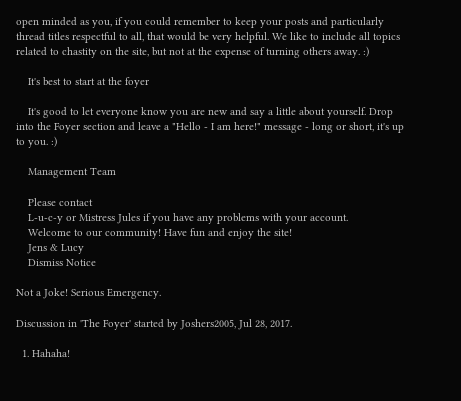open minded as you, if you could remember to keep your posts and particularly thread titles respectful to all, that would be very helpful. We like to include all topics related to chastity on the site, but not at the expense of turning others away. :)

    It's best to start at the foyer

    It's good to let everyone know you are new and say a little about yourself. Drop into the Foyer section and leave a "Hello - I am here!" message - long or short, it's up to you. :)

    Management Team

    Please contact
    L-u-c-y or Mistress Jules if you have any problems with your account.
    Welcome to our community! Have fun and enjoy the site!
    Jens & Lucy
    Dismiss Notice

Not a Joke! Serious Emergency.

Discussion in 'The Foyer' started by Joshers2005, Jul 28, 2017.

  1. Hahaha!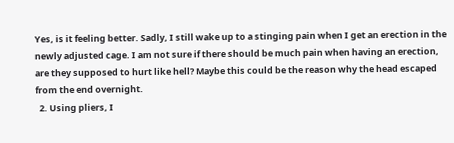Yes, is it feeling better. Sadly, I still wake up to a stinging pain when I get an erection in the newly adjusted cage. I am not sure if there should be much pain when having an erection, are they supposed to hurt like hell? Maybe this could be the reason why the head escaped from the end overnight.
  2. Using pliers, I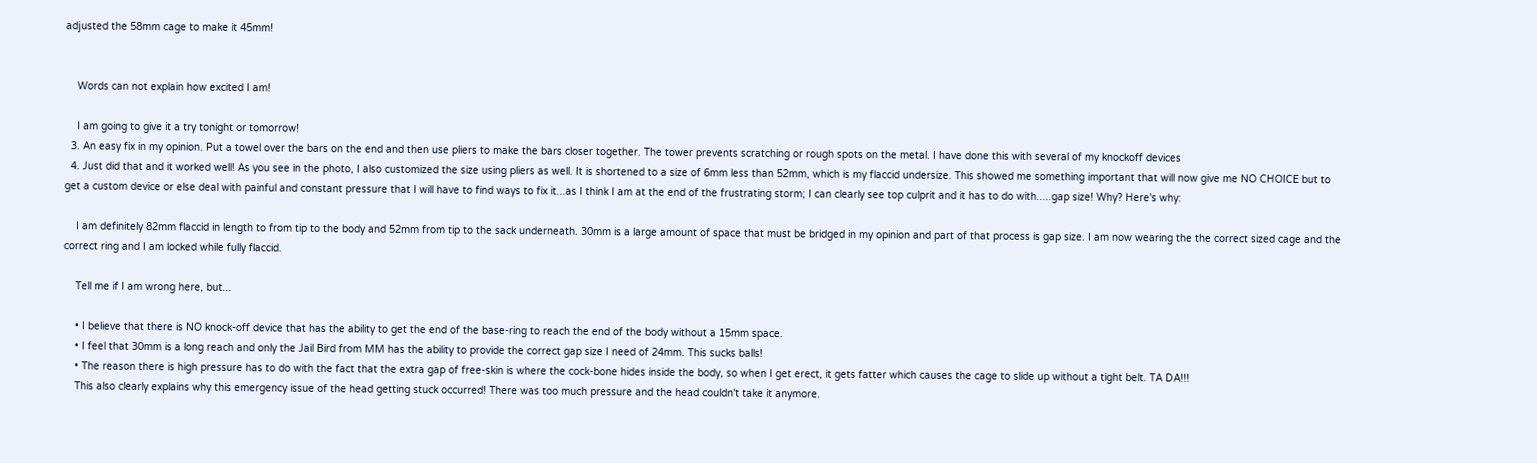adjusted the 58mm cage to make it 45mm!


    Words can not explain how excited I am!

    I am going to give it a try tonight or tomorrow!
  3. An easy fix in my opinion. Put a towel over the bars on the end and then use pliers to make the bars closer together. The tower prevents scratching or rough spots on the metal. I have done this with several of my knockoff devices
  4. Just did that and it worked well! As you see in the photo, I also customized the size using pliers as well. It is shortened to a size of 6mm less than 52mm, which is my flaccid undersize. This showed me something important that will now give me NO CHOICE but to get a custom device or else deal with painful and constant pressure that I will have to find ways to fix it...as I think I am at the end of the frustrating storm; I can clearly see top culprit and it has to do with.....gap size! Why? Here's why:

    I am definitely 82mm flaccid in length to from tip to the body and 52mm from tip to the sack underneath. 30mm is a large amount of space that must be bridged in my opinion and part of that process is gap size. I am now wearing the the correct sized cage and the correct ring and I am locked while fully flaccid.

    Tell me if I am wrong here, but...

    • I believe that there is NO knock-off device that has the ability to get the end of the base-ring to reach the end of the body without a 15mm space.
    • I feel that 30mm is a long reach and only the Jail Bird from MM has the ability to provide the correct gap size I need of 24mm. This sucks balls!
    • The reason there is high pressure has to do with the fact that the extra gap of free-skin is where the cock-bone hides inside the body, so when I get erect, it gets fatter which causes the cage to slide up without a tight belt. TA DA!!!
    This also clearly explains why this emergency issue of the head getting stuck occurred! There was too much pressure and the head couldn't take it anymore.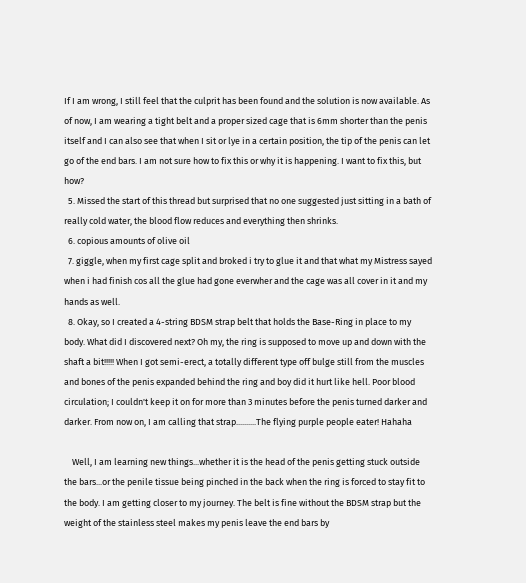If I am wrong, I still feel that the culprit has been found and the solution is now available. As of now, I am wearing a tight belt and a proper sized cage that is 6mm shorter than the penis itself and I can also see that when I sit or lye in a certain position, the tip of the penis can let go of the end bars. I am not sure how to fix this or why it is happening. I want to fix this, but how?
  5. Missed the start of this thread but surprised that no one suggested just sitting in a bath of really cold water, the blood flow reduces and everything then shrinks.
  6. copious amounts of olive oil
  7. giggle, when my first cage split and broked i try to glue it and that what my Mistress sayed when i had finish cos all the glue had gone everwher and the cage was all cover in it and my hands as well.
  8. Okay, so I created a 4-string BDSM strap belt that holds the Base-Ring in place to my body. What did I discovered next? Oh my, the ring is supposed to move up and down with the shaft a bit!!!!! When I got semi-erect, a totally different type off bulge still from the muscles and bones of the penis expanded behind the ring and boy did it hurt like hell. Poor blood circulation; I couldn't keep it on for more than 3 minutes before the penis turned darker and darker. From now on, I am calling that strap..........The flying purple people eater! Hahaha

    Well, I am learning new things...whether it is the head of the penis getting stuck outside the bars...or the penile tissue being pinched in the back when the ring is forced to stay fit to the body. I am getting closer to my journey. The belt is fine without the BDSM strap but the weight of the stainless steel makes my penis leave the end bars by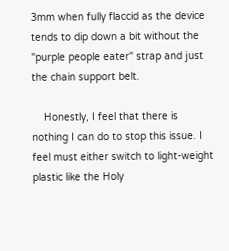3mm when fully flaccid as the device tends to dip down a bit without the "purple people eater" strap and just the chain support belt.

    Honestly, I feel that there is nothing I can do to stop this issue. I feel must either switch to light-weight plastic like the Holy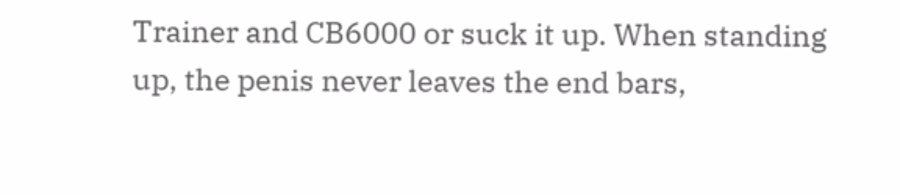Trainer and CB6000 or suck it up. When standing up, the penis never leaves the end bars,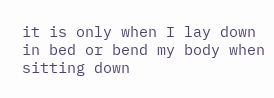it is only when I lay down in bed or bend my body when sitting down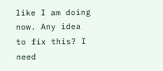like I am doing now. Any idea to fix this? I need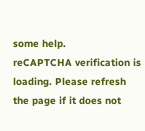some help.
reCAPTCHA verification is loading. Please refresh the page if it does not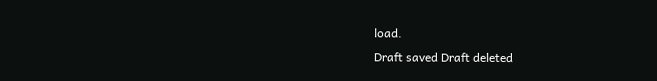load.
Draft saved Draft deleted